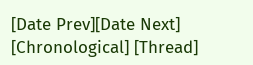[Date Prev][Date Next] [Chronological] [Thread]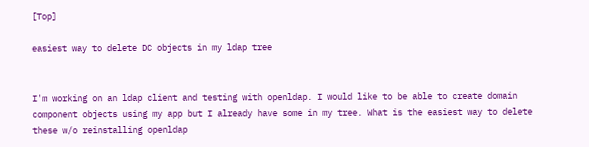[Top]

easiest way to delete DC objects in my ldap tree


I'm working on an ldap client and testing with openldap. I would like to be able to create domain component objects using my app but I already have some in my tree. What is the easiest way to delete these w/o reinstalling openldap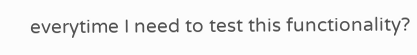everytime I need to test this functionality?